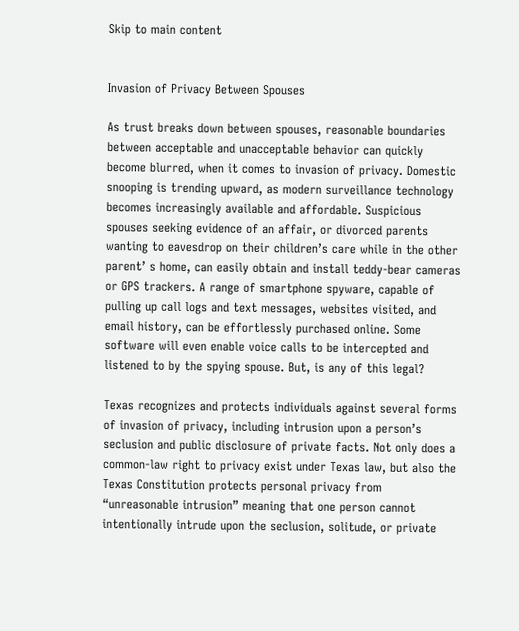Skip to main content


Invasion of Privacy Between Spouses

As trust breaks down between spouses, reasonable boundaries between acceptable and unacceptable behavior can quickly become blurred, when it comes to invasion of privacy. Domestic snooping is trending upward, as modern surveillance technology becomes increasingly available and affordable. Suspicious spouses seeking evidence of an affair, or divorced parents wanting to eavesdrop on their children’s care while in the other parent’ s home, can easily obtain and install teddy-bear cameras or GPS trackers. A range of smartphone spyware, capable of pulling up call logs and text messages, websites visited, and email history, can be effortlessly purchased online. Some software will even enable voice calls to be intercepted and listened to by the spying spouse. But, is any of this legal?

Texas recognizes and protects individuals against several forms of invasion of privacy, including intrusion upon a person’s seclusion and public disclosure of private facts. Not only does a common-law right to privacy exist under Texas law, but also the Texas Constitution protects personal privacy from “unreasonable intrusion” meaning that one person cannot intentionally intrude upon the seclusion, solitude, or private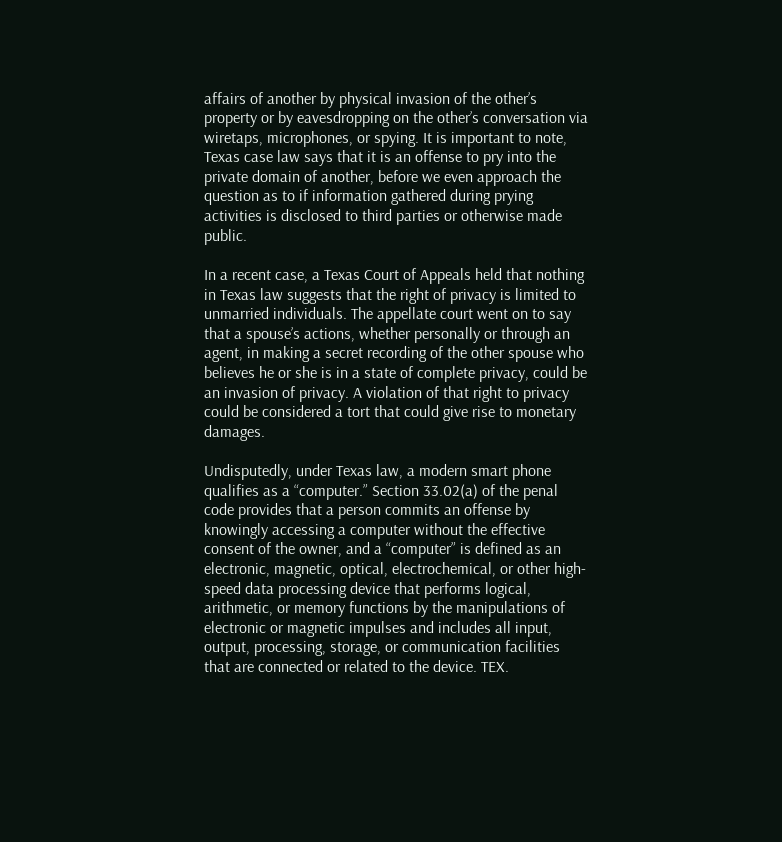affairs of another by physical invasion of the other’s property or by eavesdropping on the other’s conversation via wiretaps, microphones, or spying. It is important to note, Texas case law says that it is an offense to pry into the private domain of another, before we even approach the question as to if information gathered during prying activities is disclosed to third parties or otherwise made public.

In a recent case, a Texas Court of Appeals held that nothing in Texas law suggests that the right of privacy is limited to unmarried individuals. The appellate court went on to say that a spouse’s actions, whether personally or through an agent, in making a secret recording of the other spouse who believes he or she is in a state of complete privacy, could be an invasion of privacy. A violation of that right to privacy could be considered a tort that could give rise to monetary damages.

Undisputedly, under Texas law, a modern smart phone qualifies as a “computer.” Section 33.02(a) of the penal code provides that a person commits an offense by knowingly accessing a computer without the effective consent of the owner, and a “computer” is defined as an electronic, magnetic, optical, electrochemical, or other high-speed data processing device that performs logical, arithmetic, or memory functions by the manipulations of electronic or magnetic impulses and includes all input, output, processing, storage, or communication facilities that are connected or related to the device. TEX.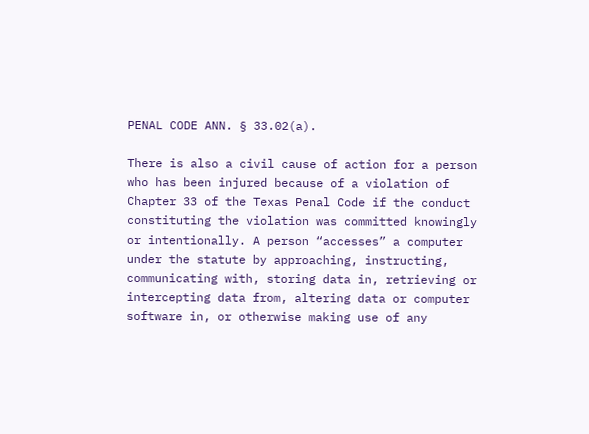PENAL CODE ANN. § 33.02(a).

There is also a civil cause of action for a person who has been injured because of a violation of Chapter 33 of the Texas Penal Code if the conduct constituting the violation was committed knowingly or intentionally. A person “accesses” a computer under the statute by approaching, instructing, communicating with, storing data in, retrieving or intercepting data from, altering data or computer software in, or otherwise making use of any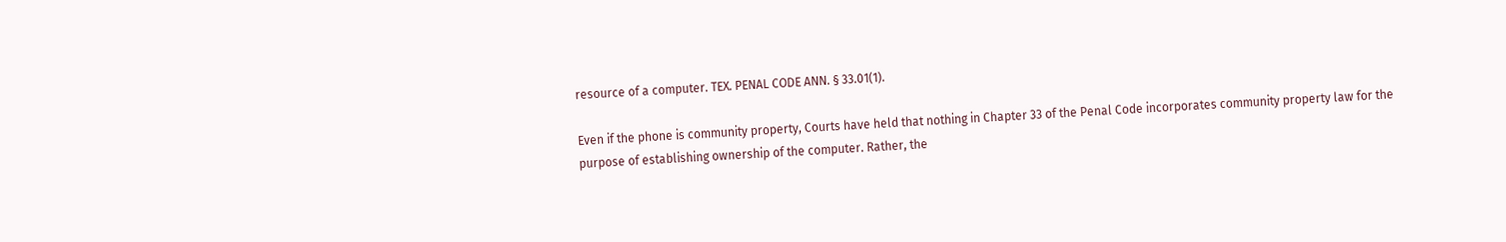resource of a computer. TEX. PENAL CODE ANN. § 33.01(1).

Even if the phone is community property, Courts have held that nothing in Chapter 33 of the Penal Code incorporates community property law for the purpose of establishing ownership of the computer. Rather, the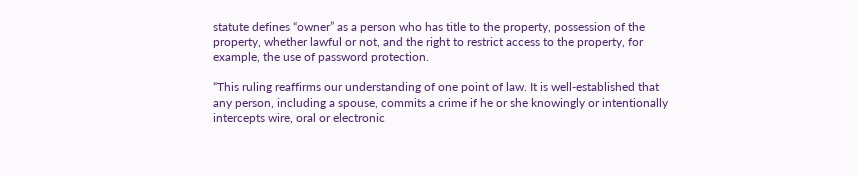statute defines “owner” as a person who has title to the property, possession of the property, whether lawful or not, and the right to restrict access to the property, for example, the use of password protection.

“This ruling reaffirms our understanding of one point of law. It is well-established that any person, including a spouse, commits a crime if he or she knowingly or intentionally intercepts wire, oral or electronic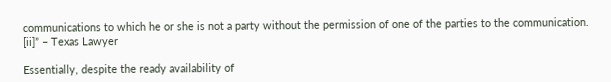communications to which he or she is not a party without the permission of one of the parties to the communication. [ii]” – Texas Lawyer

Essentially, despite the ready availability of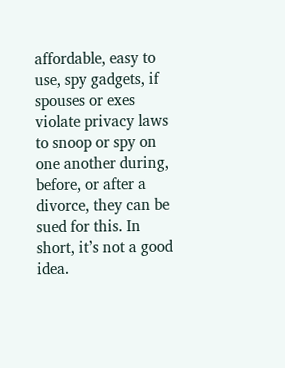affordable, easy to use, spy gadgets, if spouses or exes violate privacy laws to snoop or spy on one another during, before, or after a divorce, they can be sued for this. In short, it’s not a good idea.